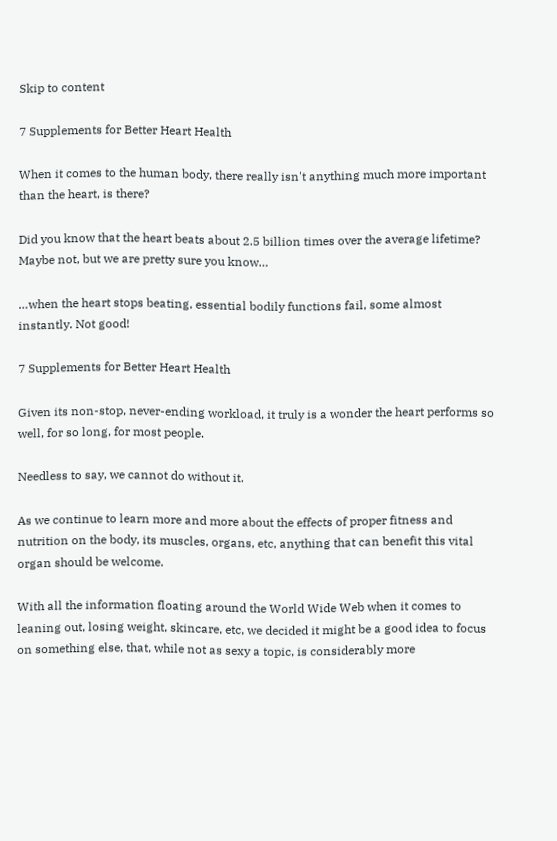Skip to content

7 Supplements for Better Heart Health

When it comes to the human body, there really isn't anything much more important than the heart, is there?

Did you know that the heart beats about 2.5 billion times over the average lifetime? Maybe not, but we are pretty sure you know…

…when the heart stops beating, essential bodily functions fail, some almost instantly. Not good!

7 Supplements for Better Heart Health

Given its non-stop, never-ending workload, it truly is a wonder the heart performs so well, for so long, for most people.

Needless to say, we cannot do without it.

As we continue to learn more and more about the effects of proper fitness and nutrition on the body, its muscles, organs, etc, anything that can benefit this vital organ should be welcome.

With all the information floating around the World Wide Web when it comes to leaning out, losing weight, skincare, etc, we decided it might be a good idea to focus on something else, that, while not as sexy a topic, is considerably more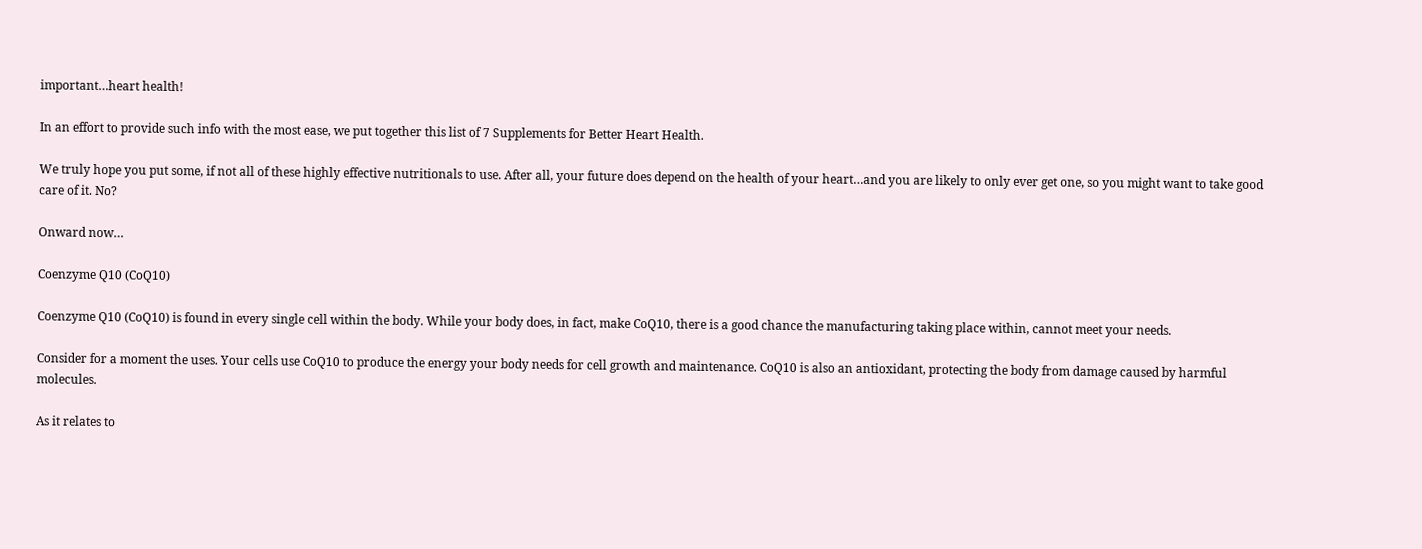important…heart health!

In an effort to provide such info with the most ease, we put together this list of 7 Supplements for Better Heart Health.

We truly hope you put some, if not all of these highly effective nutritionals to use. After all, your future does depend on the health of your heart…and you are likely to only ever get one, so you might want to take good care of it. No?

Onward now…

Coenzyme Q10 (CoQ10)

Coenzyme Q10 (CoQ10) is found in every single cell within the body. While your body does, in fact, make CoQ10, there is a good chance the manufacturing taking place within, cannot meet your needs.

Consider for a moment the uses. Your cells use CoQ10 to produce the energy your body needs for cell growth and maintenance. CoQ10 is also an antioxidant, protecting the body from damage caused by harmful molecules.

As it relates to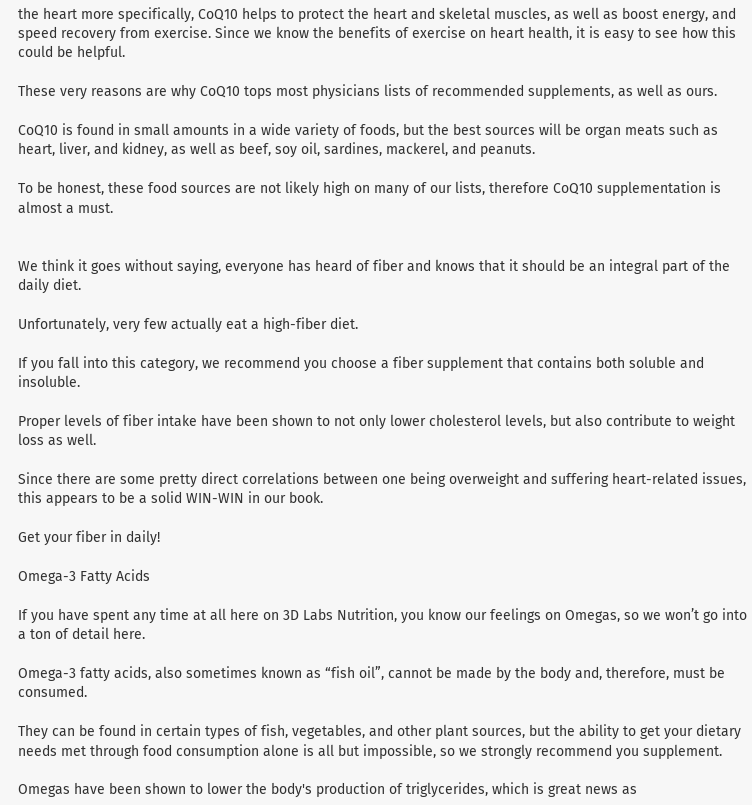the heart more specifically, CoQ10 helps to protect the heart and skeletal muscles, as well as boost energy, and speed recovery from exercise. Since we know the benefits of exercise on heart health, it is easy to see how this could be helpful.

These very reasons are why CoQ10 tops most physicians lists of recommended supplements, as well as ours.

CoQ10 is found in small amounts in a wide variety of foods, but the best sources will be organ meats such as heart, liver, and kidney, as well as beef, soy oil, sardines, mackerel, and peanuts.

To be honest, these food sources are not likely high on many of our lists, therefore CoQ10 supplementation is almost a must.


We think it goes without saying, everyone has heard of fiber and knows that it should be an integral part of the daily diet.

Unfortunately, very few actually eat a high-fiber diet.

If you fall into this category, we recommend you choose a fiber supplement that contains both soluble and insoluble.

Proper levels of fiber intake have been shown to not only lower cholesterol levels, but also contribute to weight loss as well.

Since there are some pretty direct correlations between one being overweight and suffering heart-related issues, this appears to be a solid WIN-WIN in our book.

Get your fiber in daily!

Omega-3 Fatty Acids

If you have spent any time at all here on 3D Labs Nutrition, you know our feelings on Omegas, so we won’t go into a ton of detail here.

Omega-3 fatty acids, also sometimes known as “fish oil”, cannot be made by the body and, therefore, must be consumed.

They can be found in certain types of fish, vegetables, and other plant sources, but the ability to get your dietary needs met through food consumption alone is all but impossible, so we strongly recommend you supplement.

Omegas have been shown to lower the body's production of triglycerides, which is great news as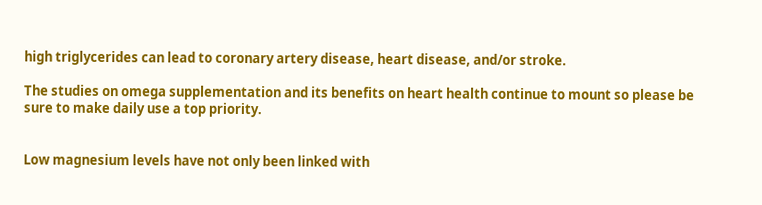high triglycerides can lead to coronary artery disease, heart disease, and/or stroke.

The studies on omega supplementation and its benefits on heart health continue to mount so please be sure to make daily use a top priority.


Low magnesium levels have not only been linked with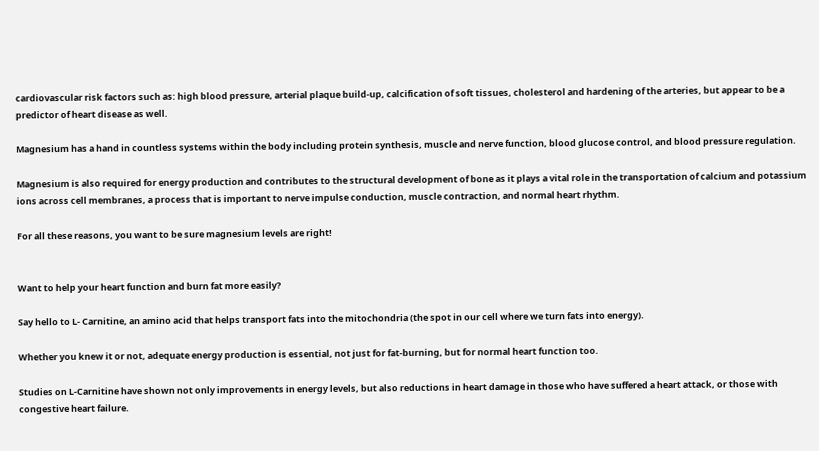cardiovascular risk factors such as: high blood pressure, arterial plaque build-up, calcification of soft tissues, cholesterol and hardening of the arteries, but appear to be a predictor of heart disease as well.

Magnesium has a hand in countless systems within the body including protein synthesis, muscle and nerve function, blood glucose control, and blood pressure regulation.

Magnesium is also required for energy production and contributes to the structural development of bone as it plays a vital role in the transportation of calcium and potassium ions across cell membranes, a process that is important to nerve impulse conduction, muscle contraction, and normal heart rhythm.

For all these reasons, you want to be sure magnesium levels are right!


Want to help your heart function and burn fat more easily?

Say hello to L- Carnitine, an amino acid that helps transport fats into the mitochondria (the spot in our cell where we turn fats into energy).

Whether you knew it or not, adequate energy production is essential, not just for fat-burning, but for normal heart function too.

Studies on L-Carnitine have shown not only improvements in energy levels, but also reductions in heart damage in those who have suffered a heart attack, or those with congestive heart failure.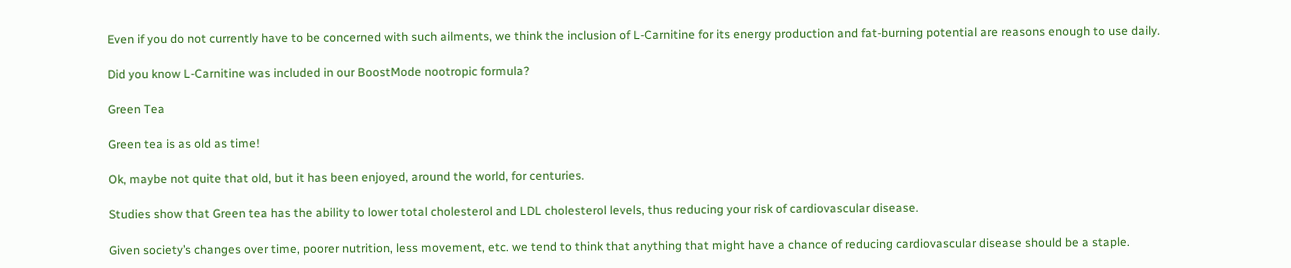Even if you do not currently have to be concerned with such ailments, we think the inclusion of L-Carnitine for its energy production and fat-burning potential are reasons enough to use daily.

Did you know L-Carnitine was included in our BoostMode nootropic formula?

Green Tea

Green tea is as old as time!

Ok, maybe not quite that old, but it has been enjoyed, around the world, for centuries.

Studies show that Green tea has the ability to lower total cholesterol and LDL cholesterol levels, thus reducing your risk of cardiovascular disease.

Given society’s changes over time, poorer nutrition, less movement, etc. we tend to think that anything that might have a chance of reducing cardiovascular disease should be a staple.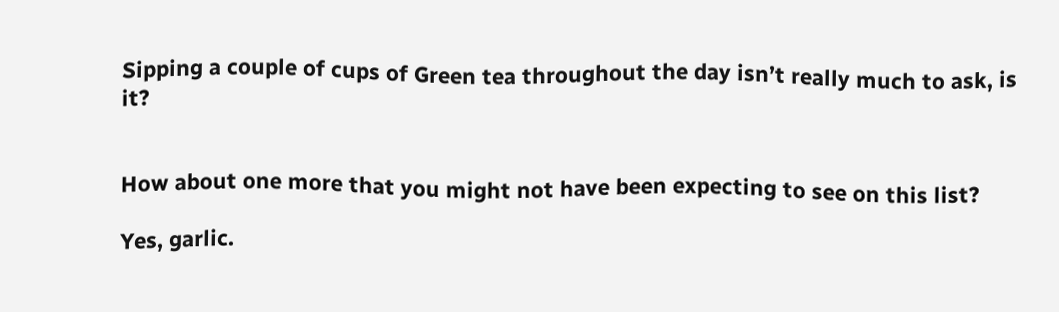Sipping a couple of cups of Green tea throughout the day isn’t really much to ask, is it?


How about one more that you might not have been expecting to see on this list?

Yes, garlic.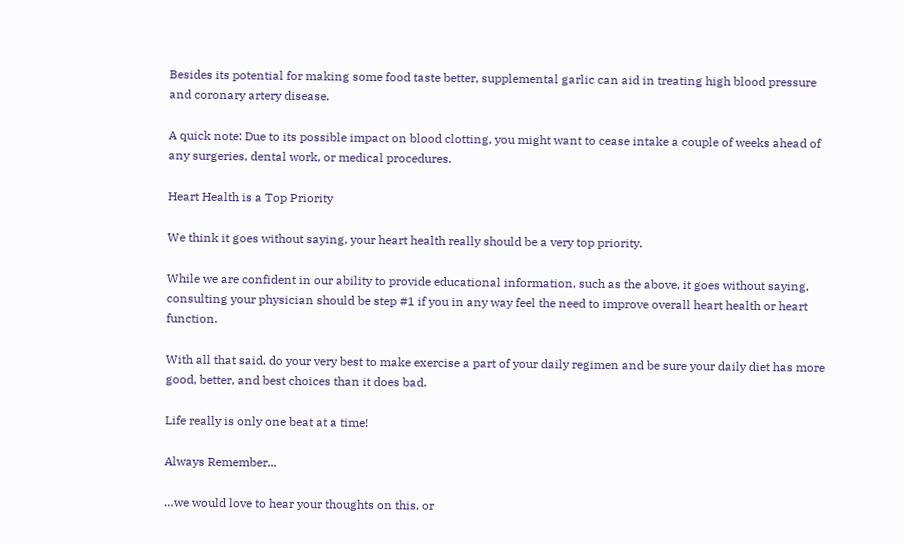Besides its potential for making some food taste better, supplemental garlic can aid in treating high blood pressure and coronary artery disease.

A quick note: Due to its possible impact on blood clotting, you might want to cease intake a couple of weeks ahead of any surgeries, dental work, or medical procedures.

Heart Health is a Top Priority

We think it goes without saying, your heart health really should be a very top priority.

While we are confident in our ability to provide educational information, such as the above, it goes without saying, consulting your physician should be step #1 if you in any way feel the need to improve overall heart health or heart function.

With all that said, do your very best to make exercise a part of your daily regimen and be sure your daily diet has more good, better, and best choices than it does bad.

Life really is only one beat at a time!

Always Remember...

…we would love to hear your thoughts on this, or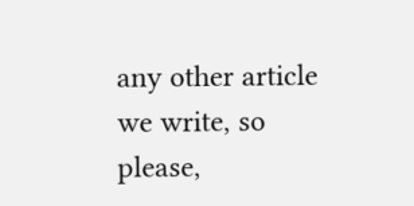any other article we write, so please,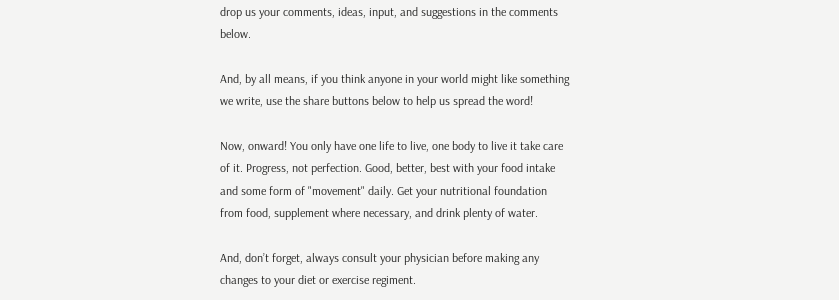drop us your comments, ideas, input, and suggestions in the comments below.

And, by all means, if you think anyone in your world might like something we write, use the share buttons below to help us spread the word!

Now, onward! You only have one life to live, one body to live it take care of it. Progress, not perfection. Good, better, best with your food intake and some form of "movement" daily. Get your nutritional foundation from food, supplement where necessary, and drink plenty of water.

And, don’t forget, always consult your physician before making any changes to your diet or exercise regiment.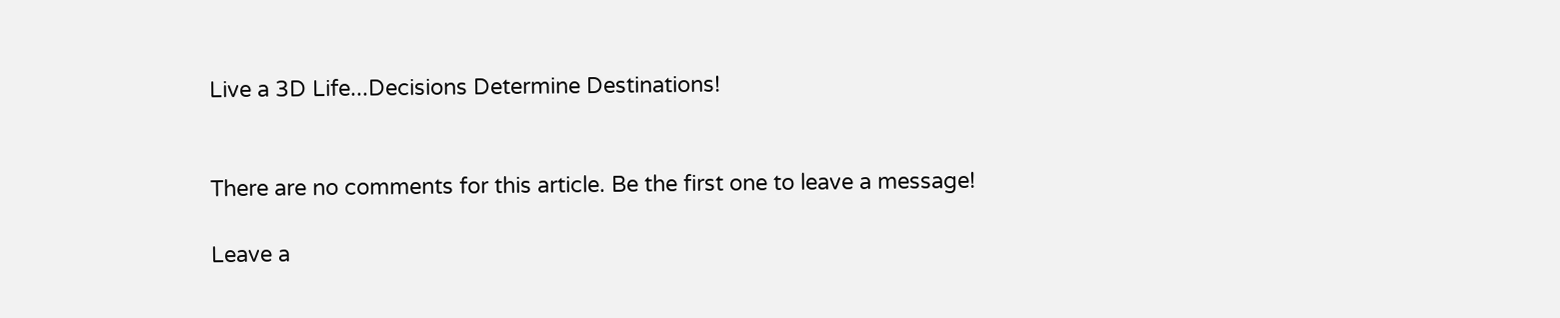Live a 3D Life...Decisions Determine Destinations!


There are no comments for this article. Be the first one to leave a message!

Leave a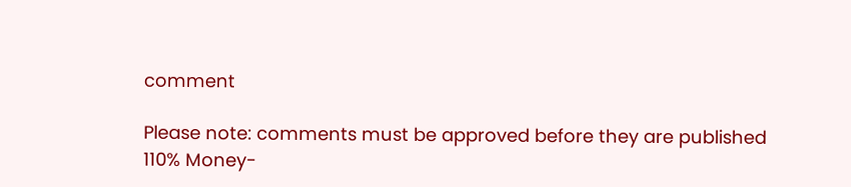comment

Please note: comments must be approved before they are published
110% Money-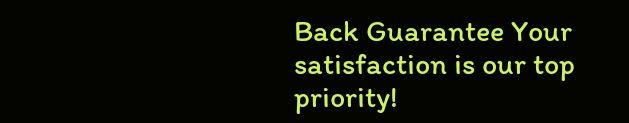Back Guarantee Your satisfaction is our top priority!